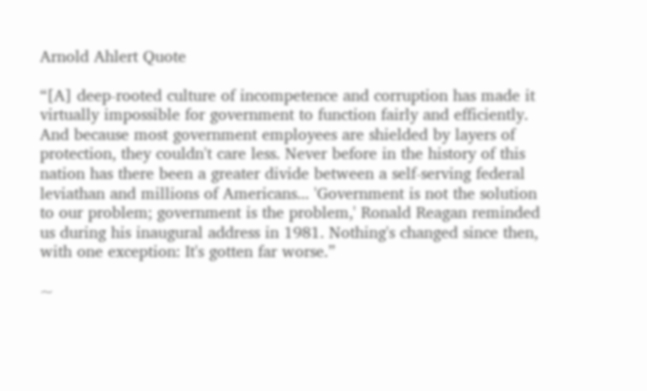Arnold Ahlert Quote

“[A] deep-rooted culture of incompetence and corruption has made it virtually impossible for government to function fairly and efficiently. And because most government employees are shielded by layers of protection, they couldn't care less. Never before in the history of this nation has there been a greater divide between a self-serving federal leviathan and millions of Americans... 'Government is not the solution to our problem; government is the problem,' Ronald Reagan reminded us during his inaugural address in 1981. Nothing's changed since then, with one exception: It's gotten far worse.”

~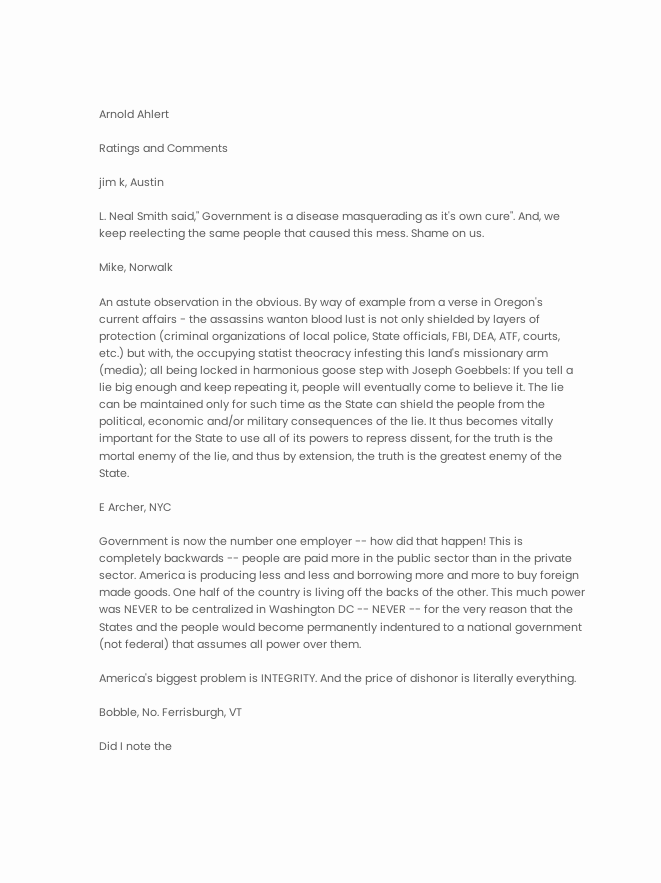Arnold Ahlert

Ratings and Comments

jim k, Austin

L. Neal Smith said," Government is a disease masquerading as it's own cure". And, we keep reelecting the same people that caused this mess. Shame on us.

Mike, Norwalk

An astute observation in the obvious. By way of example from a verse in Oregon's current affairs - the assassins wanton blood lust is not only shielded by layers of protection (criminal organizations of local police, State officials, FBI, DEA, ATF, courts, etc.) but with, the occupying statist theocracy infesting this land's missionary arm (media); all being locked in harmonious goose step with Joseph Goebbels: If you tell a lie big enough and keep repeating it, people will eventually come to believe it. The lie can be maintained only for such time as the State can shield the people from the political, economic and/or military consequences of the lie. It thus becomes vitally important for the State to use all of its powers to repress dissent, for the truth is the mortal enemy of the lie, and thus by extension, the truth is the greatest enemy of the State.

E Archer, NYC

Government is now the number one employer -- how did that happen! This is completely backwards -- people are paid more in the public sector than in the private sector. America is producing less and less and borrowing more and more to buy foreign made goods. One half of the country is living off the backs of the other. This much power was NEVER to be centralized in Washington DC -- NEVER -- for the very reason that the States and the people would become permanently indentured to a national government (not federal) that assumes all power over them.

America's biggest problem is INTEGRITY. And the price of dishonor is literally everything.

Bobble, No. Ferrisburgh, VT

Did I note the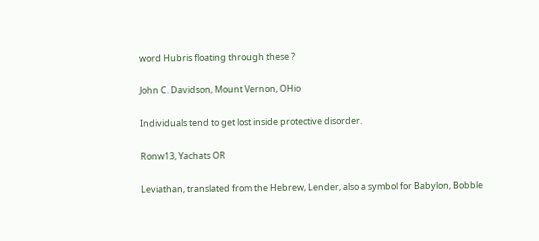word Hubris floating through these ?

John C. Davidson, Mount Vernon, OHio

Individuals tend to get lost inside protective disorder.

Ronw13, Yachats OR

Leviathan, translated from the Hebrew, Lender, also a symbol for Babylon, Bobble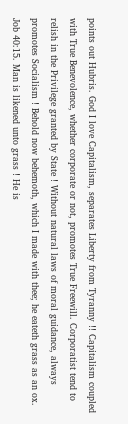points out Hubris. God I love Capitalism, separates Liberty from Tyranny !! Capitalism coupled with True Benevolence, whether corporate or not, promotes True Freewill. Corporatist tend to relish in the Privilege granted by State ! Without natural laws of moral guidance, always promotes Socialism ! Behold now behemoth, which I made with thee; he eateth grass as an ox. Job 40:15. Man is likened unto grass ! He is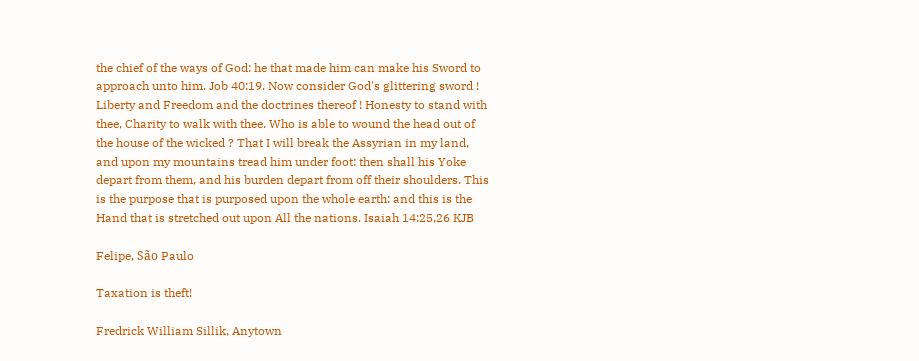the chief of the ways of God: he that made him can make his Sword to approach unto him. Job 40:19. Now consider God's glittering sword ! Liberty and Freedom and the doctrines thereof ! Honesty to stand with thee, Charity to walk with thee. Who is able to wound the head out of the house of the wicked ? That I will break the Assyrian in my land, and upon my mountains tread him under foot: then shall his Yoke depart from them, and his burden depart from off their shoulders. This is the purpose that is purposed upon the whole earth: and this is the Hand that is stretched out upon All the nations. Isaiah 14:25,26 KJB

Felipe, São Paulo

Taxation is theft!

Fredrick William Sillik, Anytown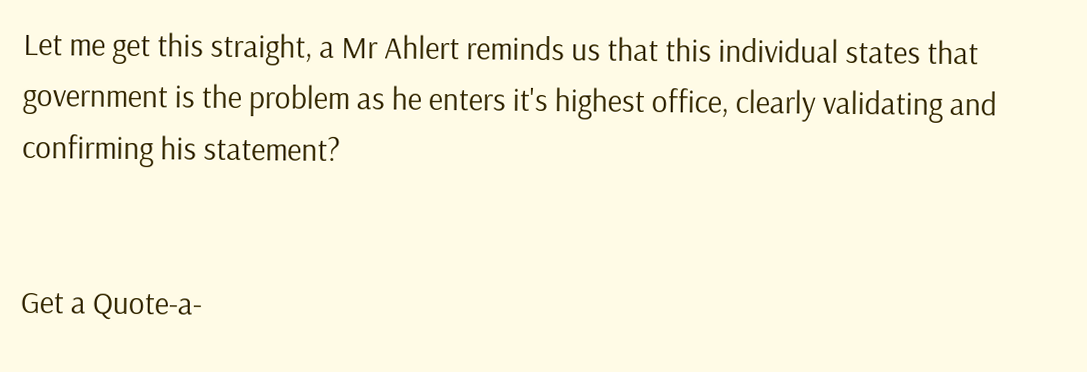Let me get this straight, a Mr Ahlert reminds us that this individual states that government is the problem as he enters it's highest office, clearly validating and confirming his statement?


Get a Quote-a-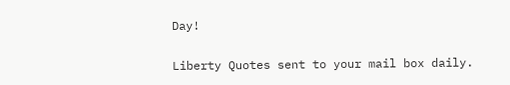Day!

Liberty Quotes sent to your mail box daily.